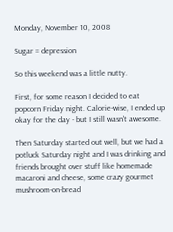Monday, November 10, 2008

Sugar = depression

So this weekend was a little nutty.

First, for some reason I decided to eat popcorn Friday night. Calorie-wise, I ended up okay for the day - but I still wasn't awesome.

Then Saturday started out well, but we had a potluck Saturday night and I was drinking and friends brought over stuff like homemade macaroni and cheese, some crazy gourmet mushroom-on-bread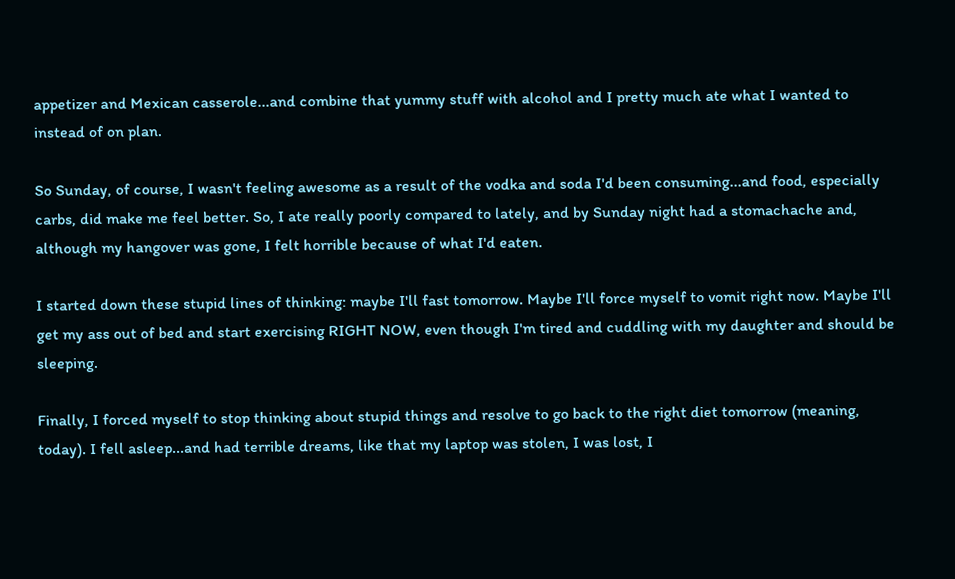appetizer and Mexican casserole...and combine that yummy stuff with alcohol and I pretty much ate what I wanted to instead of on plan.

So Sunday, of course, I wasn't feeling awesome as a result of the vodka and soda I'd been consuming...and food, especially carbs, did make me feel better. So, I ate really poorly compared to lately, and by Sunday night had a stomachache and, although my hangover was gone, I felt horrible because of what I'd eaten.

I started down these stupid lines of thinking: maybe I'll fast tomorrow. Maybe I'll force myself to vomit right now. Maybe I'll get my ass out of bed and start exercising RIGHT NOW, even though I'm tired and cuddling with my daughter and should be sleeping.

Finally, I forced myself to stop thinking about stupid things and resolve to go back to the right diet tomorrow (meaning, today). I fell asleep...and had terrible dreams, like that my laptop was stolen, I was lost, I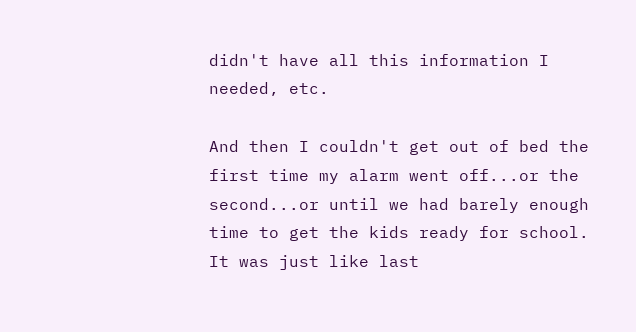didn't have all this information I needed, etc.

And then I couldn't get out of bed the first time my alarm went off...or the second...or until we had barely enough time to get the kids ready for school. It was just like last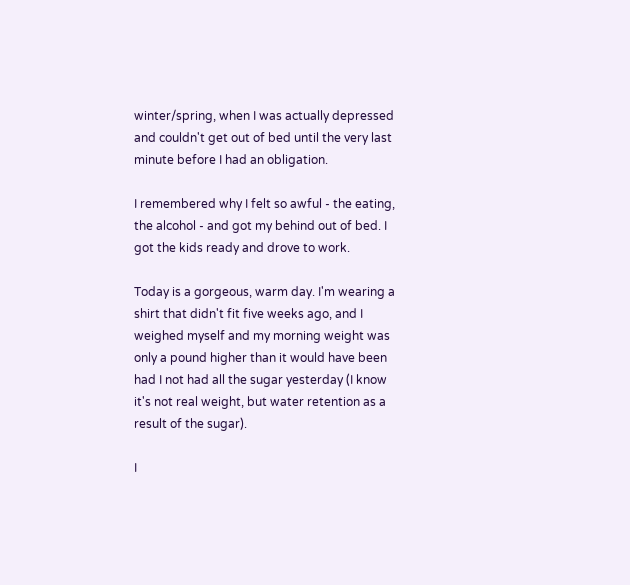winter/spring, when I was actually depressed and couldn't get out of bed until the very last minute before I had an obligation.

I remembered why I felt so awful - the eating, the alcohol - and got my behind out of bed. I got the kids ready and drove to work.

Today is a gorgeous, warm day. I'm wearing a shirt that didn't fit five weeks ago, and I weighed myself and my morning weight was only a pound higher than it would have been had I not had all the sugar yesterday (I know it's not real weight, but water retention as a result of the sugar).

I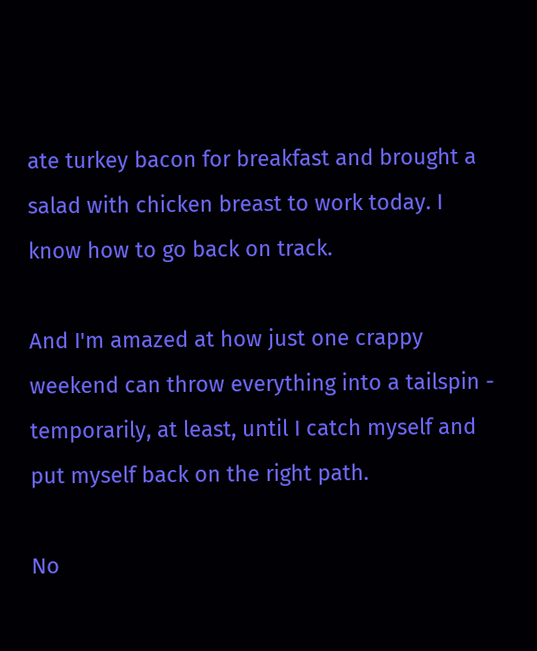ate turkey bacon for breakfast and brought a salad with chicken breast to work today. I know how to go back on track.

And I'm amazed at how just one crappy weekend can throw everything into a tailspin - temporarily, at least, until I catch myself and put myself back on the right path.

No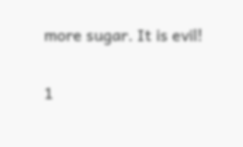more sugar. It is evil!

1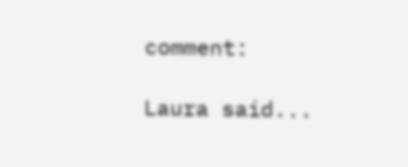comment:

Laura said...